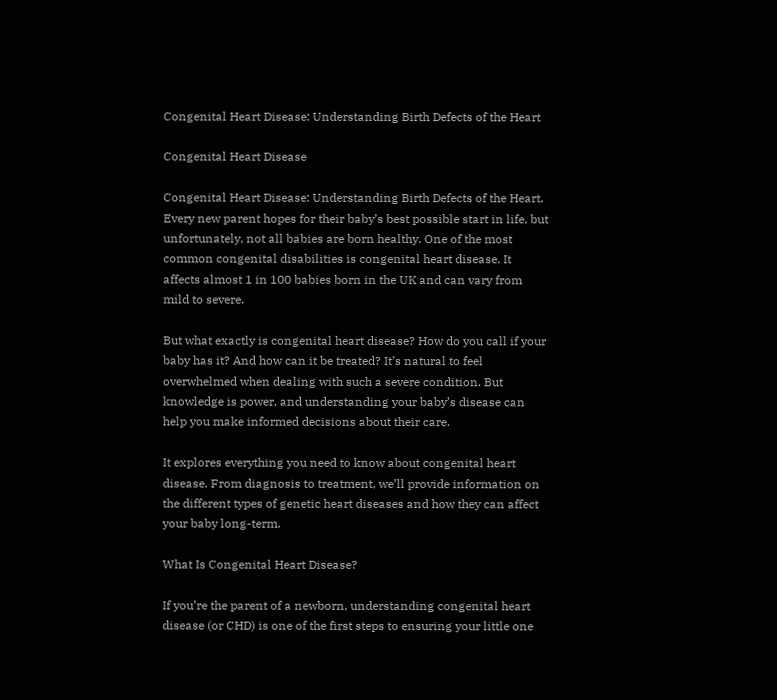Congenital Heart Disease: Understanding Birth Defects of the Heart

Congenital Heart Disease

Congenital Heart Disease: Understanding Birth Defects of the Heart. Every new parent hopes for their baby’s best possible start in life, but unfortunately, not all babies are born healthy. One of the most common congenital disabilities is congenital heart disease. It affects almost 1 in 100 babies born in the UK and can vary from mild to severe.

But what exactly is congenital heart disease? How do you call if your baby has it? And how can it be treated? It’s natural to feel overwhelmed when dealing with such a severe condition. But knowledge is power, and understanding your baby’s disease can help you make informed decisions about their care.

It explores everything you need to know about congenital heart disease. From diagnosis to treatment, we’ll provide information on the different types of genetic heart diseases and how they can affect your baby long-term.

What Is Congenital Heart Disease?

If you’re the parent of a newborn, understanding congenital heart disease (or CHD) is one of the first steps to ensuring your little one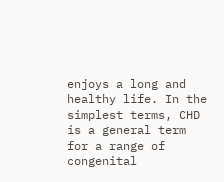enjoys a long and healthy life. In the simplest terms, CHD is a general term for a range of congenital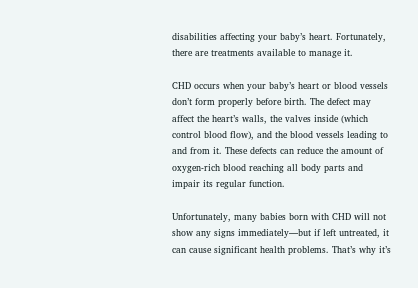disabilities affecting your baby’s heart. Fortunately, there are treatments available to manage it.

CHD occurs when your baby’s heart or blood vessels don’t form properly before birth. The defect may affect the heart’s walls, the valves inside (which control blood flow), and the blood vessels leading to and from it. These defects can reduce the amount of oxygen-rich blood reaching all body parts and impair its regular function.

Unfortunately, many babies born with CHD will not show any signs immediately—but if left untreated, it can cause significant health problems. That’s why it’s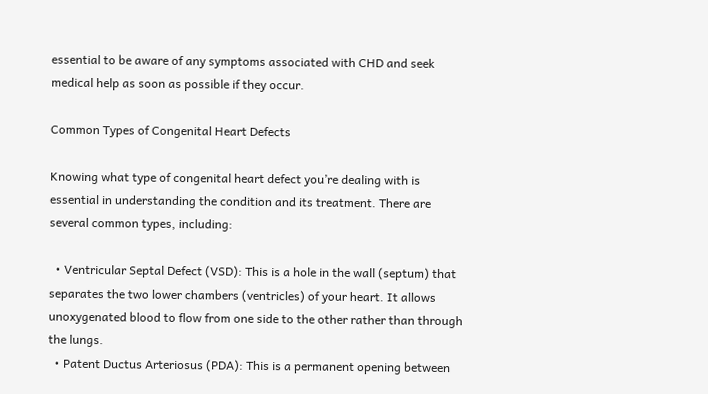essential to be aware of any symptoms associated with CHD and seek medical help as soon as possible if they occur.

Common Types of Congenital Heart Defects

Knowing what type of congenital heart defect you’re dealing with is essential in understanding the condition and its treatment. There are several common types, including:

  • Ventricular Septal Defect (VSD): This is a hole in the wall (septum) that separates the two lower chambers (ventricles) of your heart. It allows unoxygenated blood to flow from one side to the other rather than through the lungs.
  • Patent Ductus Arteriosus (PDA): This is a permanent opening between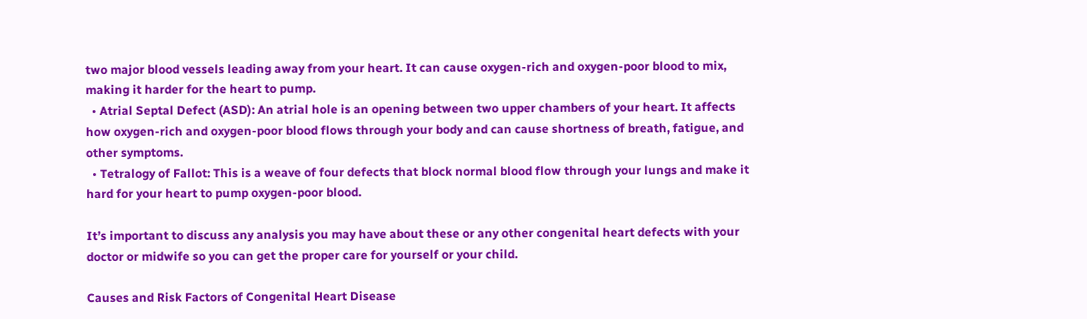two major blood vessels leading away from your heart. It can cause oxygen-rich and oxygen-poor blood to mix, making it harder for the heart to pump.
  • Atrial Septal Defect (ASD): An atrial hole is an opening between two upper chambers of your heart. It affects how oxygen-rich and oxygen-poor blood flows through your body and can cause shortness of breath, fatigue, and other symptoms.
  • Tetralogy of Fallot: This is a weave of four defects that block normal blood flow through your lungs and make it hard for your heart to pump oxygen-poor blood.

It’s important to discuss any analysis you may have about these or any other congenital heart defects with your doctor or midwife so you can get the proper care for yourself or your child.

Causes and Risk Factors of Congenital Heart Disease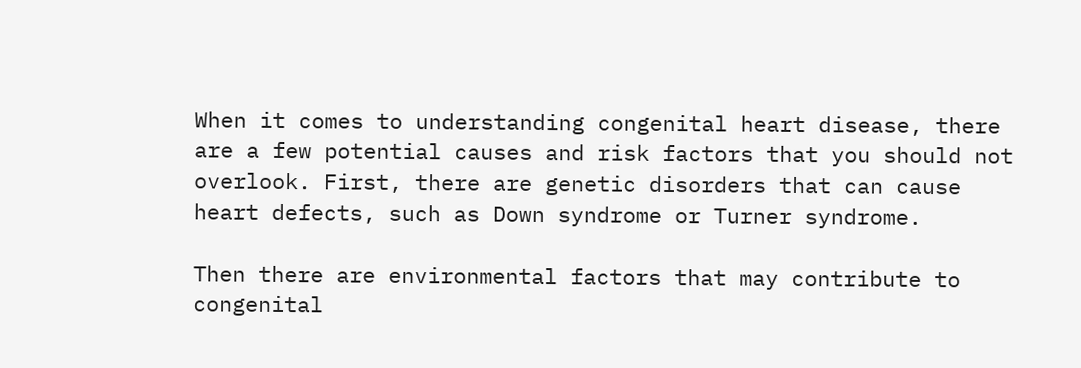When it comes to understanding congenital heart disease, there are a few potential causes and risk factors that you should not overlook. First, there are genetic disorders that can cause heart defects, such as Down syndrome or Turner syndrome.

Then there are environmental factors that may contribute to congenital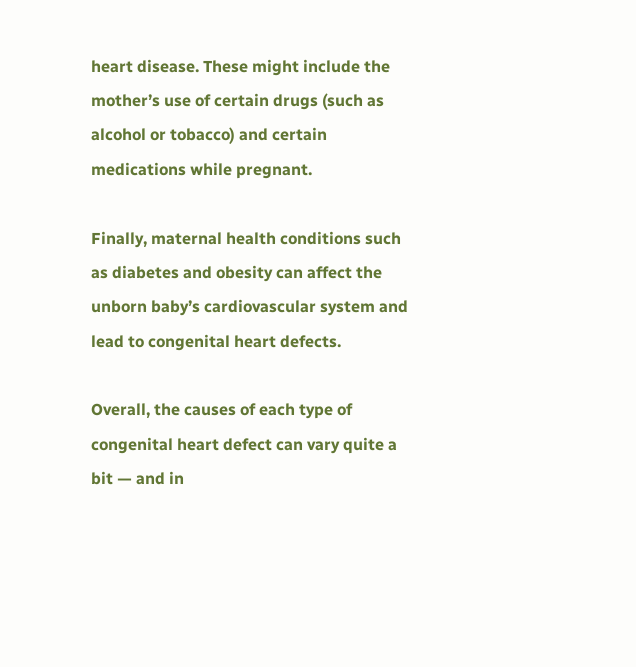heart disease. These might include the mother’s use of certain drugs (such as alcohol or tobacco) and certain medications while pregnant.

Finally, maternal health conditions such as diabetes and obesity can affect the unborn baby’s cardiovascular system and lead to congenital heart defects.

Overall, the causes of each type of congenital heart defect can vary quite a bit — and in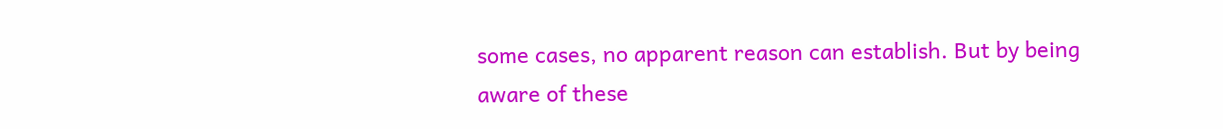some cases, no apparent reason can establish. But by being aware of these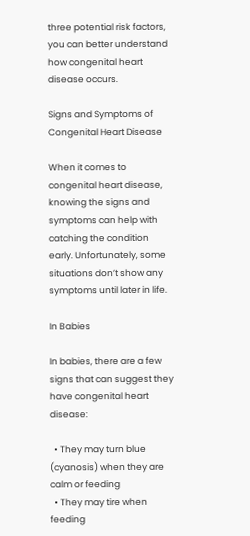three potential risk factors, you can better understand how congenital heart disease occurs.

Signs and Symptoms of Congenital Heart Disease

When it comes to congenital heart disease, knowing the signs and symptoms can help with catching the condition early. Unfortunately, some situations don’t show any symptoms until later in life.

In Babies

In babies, there are a few signs that can suggest they have congenital heart disease:

  • They may turn blue (cyanosis) when they are calm or feeding
  • They may tire when feeding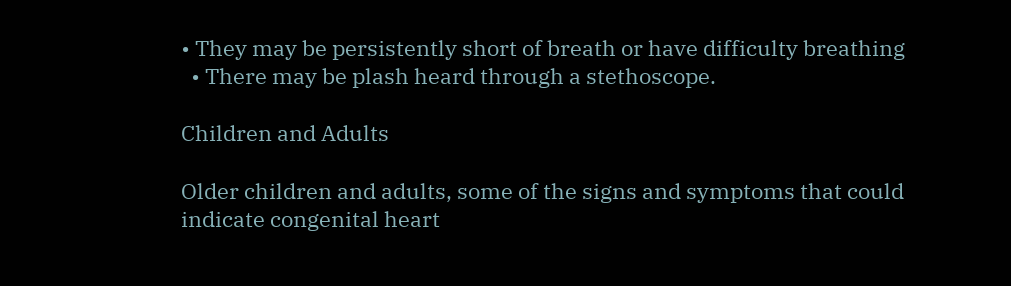• They may be persistently short of breath or have difficulty breathing
  • There may be plash heard through a stethoscope.

Children and Adults

Older children and adults, some of the signs and symptoms that could indicate congenital heart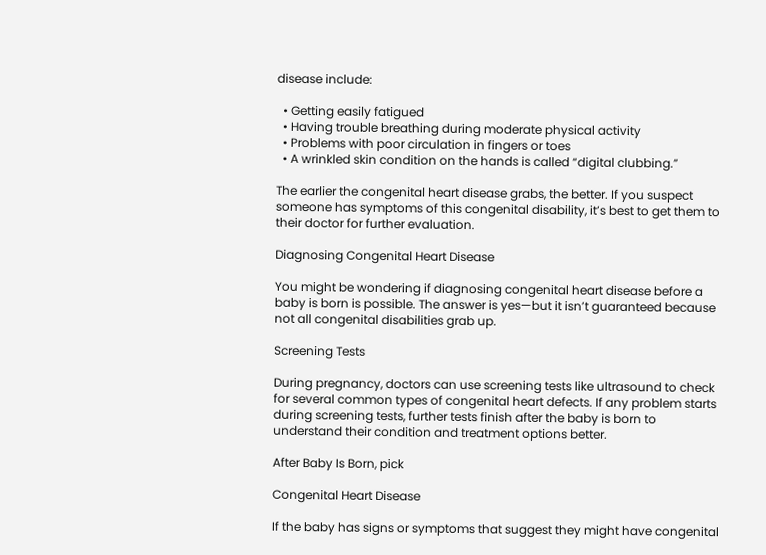disease include:

  • Getting easily fatigued
  • Having trouble breathing during moderate physical activity
  • Problems with poor circulation in fingers or toes
  • A wrinkled skin condition on the hands is called “digital clubbing.”

The earlier the congenital heart disease grabs, the better. If you suspect someone has symptoms of this congenital disability, it’s best to get them to their doctor for further evaluation.

Diagnosing Congenital Heart Disease

You might be wondering if diagnosing congenital heart disease before a baby is born is possible. The answer is yes—but it isn’t guaranteed because not all congenital disabilities grab up.

Screening Tests

During pregnancy, doctors can use screening tests like ultrasound to check for several common types of congenital heart defects. If any problem starts during screening tests, further tests finish after the baby is born to understand their condition and treatment options better.

After Baby Is Born, pick

Congenital Heart Disease

If the baby has signs or symptoms that suggest they might have congenital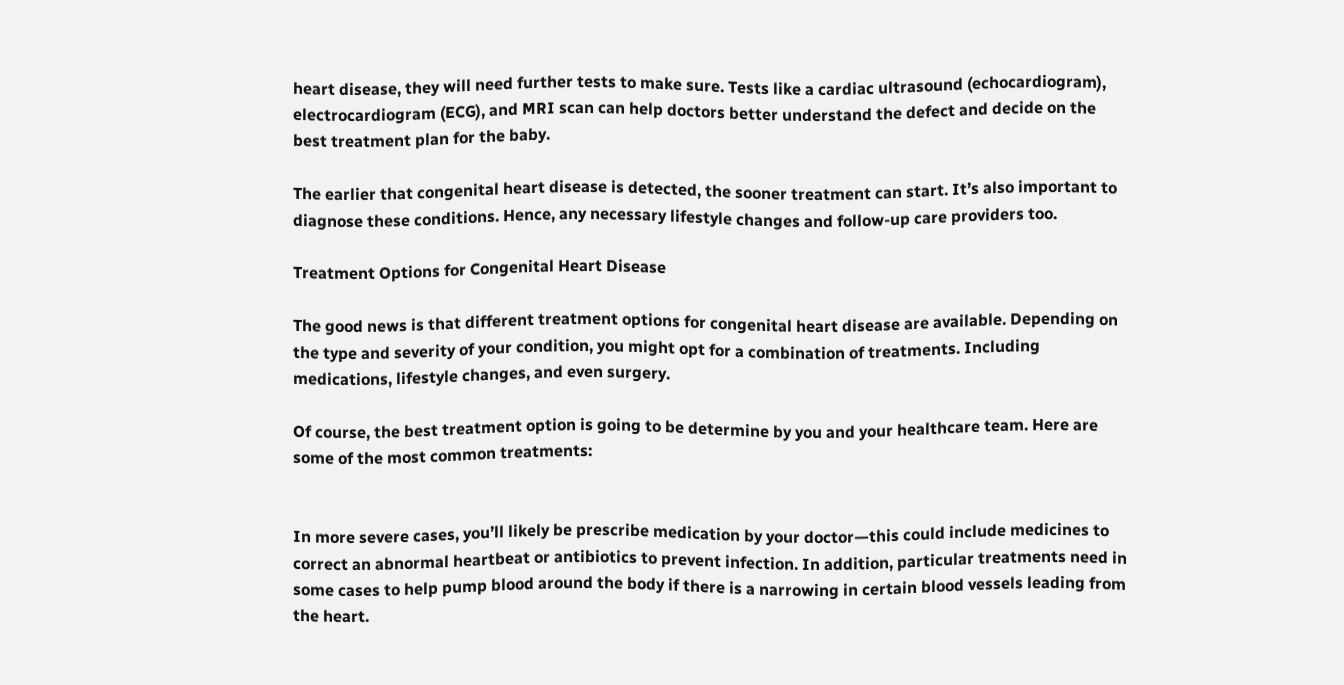heart disease, they will need further tests to make sure. Tests like a cardiac ultrasound (echocardiogram), electrocardiogram (ECG), and MRI scan can help doctors better understand the defect and decide on the best treatment plan for the baby.

The earlier that congenital heart disease is detected, the sooner treatment can start. It’s also important to diagnose these conditions. Hence, any necessary lifestyle changes and follow-up care providers too.

Treatment Options for Congenital Heart Disease

The good news is that different treatment options for congenital heart disease are available. Depending on the type and severity of your condition, you might opt for a combination of treatments. Including medications, lifestyle changes, and even surgery.

Of course, the best treatment option is going to be determine by you and your healthcare team. Here are some of the most common treatments:


In more severe cases, you’ll likely be prescribe medication by your doctor—this could include medicines to correct an abnormal heartbeat or antibiotics to prevent infection. In addition, particular treatments need in some cases to help pump blood around the body if there is a narrowing in certain blood vessels leading from the heart.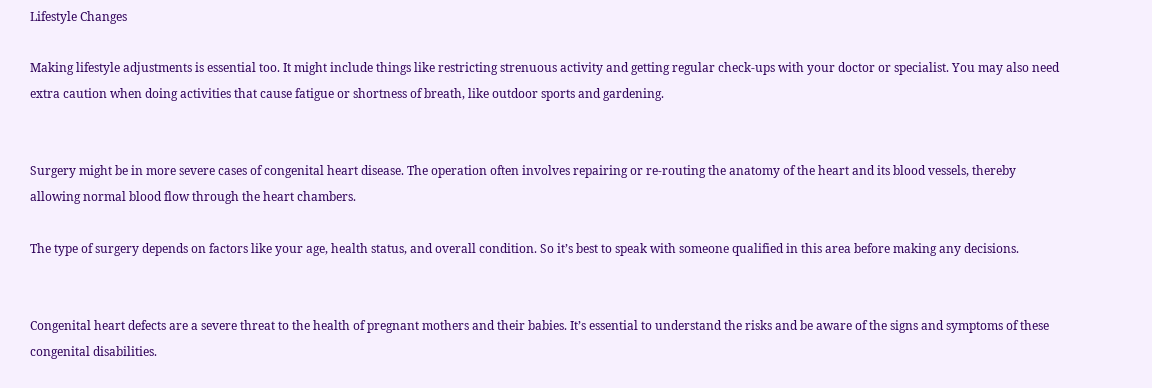Lifestyle Changes

Making lifestyle adjustments is essential too. It might include things like restricting strenuous activity and getting regular check-ups with your doctor or specialist. You may also need extra caution when doing activities that cause fatigue or shortness of breath, like outdoor sports and gardening.


Surgery might be in more severe cases of congenital heart disease. The operation often involves repairing or re-routing the anatomy of the heart and its blood vessels, thereby allowing normal blood flow through the heart chambers.

The type of surgery depends on factors like your age, health status, and overall condition. So it’s best to speak with someone qualified in this area before making any decisions.


Congenital heart defects are a severe threat to the health of pregnant mothers and their babies. It’s essential to understand the risks and be aware of the signs and symptoms of these congenital disabilities.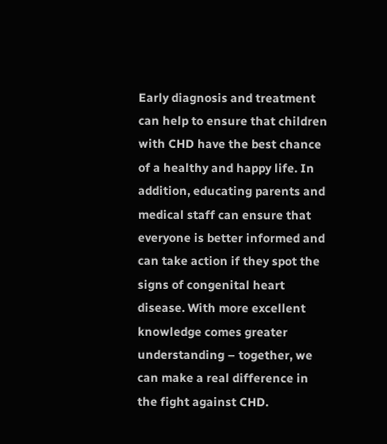Early diagnosis and treatment can help to ensure that children with CHD have the best chance of a healthy and happy life. In addition, educating parents and medical staff can ensure that everyone is better informed and can take action if they spot the signs of congenital heart disease. With more excellent knowledge comes greater understanding – together, we can make a real difference in the fight against CHD.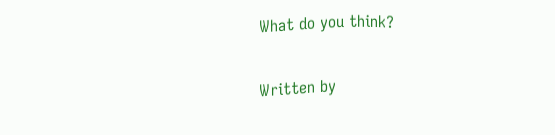What do you think?

Written by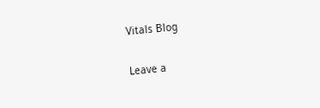Vitals Blog

Leave a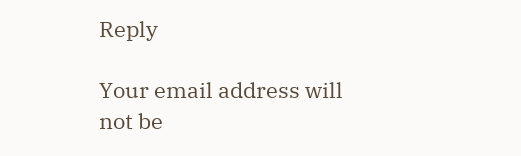Reply

Your email address will not be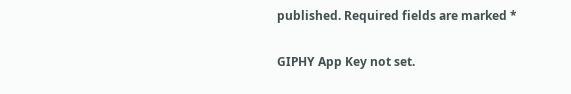published. Required fields are marked *

GIPHY App Key not set.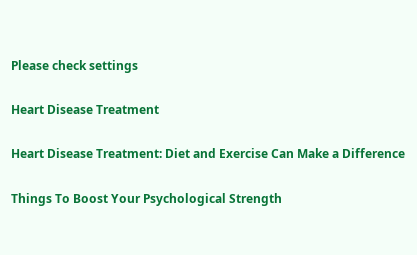Please check settings

Heart Disease Treatment

Heart Disease Treatment: Diet and Exercise Can Make a Difference

Things To Boost Your Psychological Strength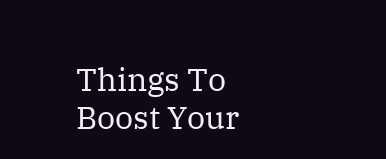Things To Boost Your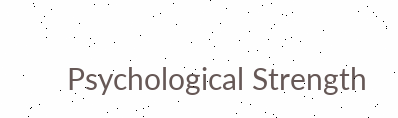Psychological Strength